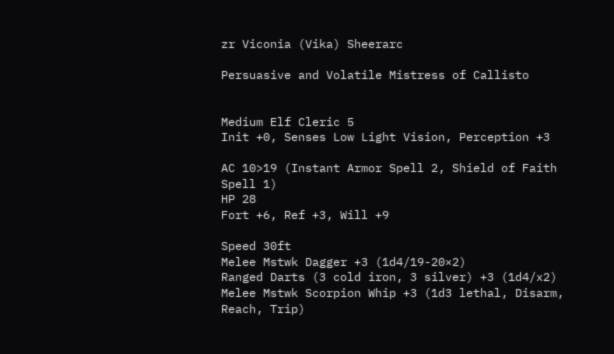zr Viconia (Vika) Sheerarc

Persuasive and Volatile Mistress of Callisto


Medium Elf Cleric 5
Init +0, Senses Low Light Vision, Perception +3

AC 10>19 (Instant Armor Spell 2, Shield of Faith Spell 1)
HP 28
Fort +6, Ref +3, Will +9

Speed 30ft
Melee Mstwk Dagger +3 (1d4/19-20×2)
Ranged Darts (3 cold iron, 3 silver) +3 (1d4/x2)
Melee Mstwk Scorpion Whip +3 (1d3 lethal, Disarm, Reach, Trip)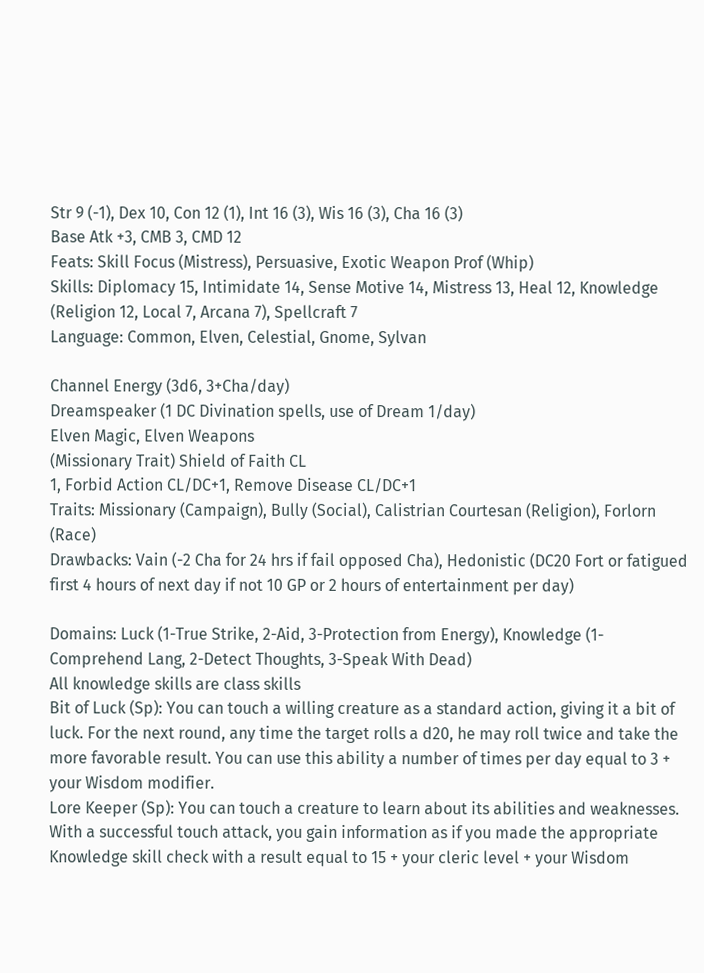Str 9 (-1), Dex 10, Con 12 (1), Int 16 (3), Wis 16 (3), Cha 16 (3)
Base Atk +3, CMB 3, CMD 12
Feats: Skill Focus (Mistress), Persuasive, Exotic Weapon Prof (Whip)
Skills: Diplomacy 15, Intimidate 14, Sense Motive 14, Mistress 13, Heal 12, Knowledge (Religion 12, Local 7, Arcana 7), Spellcraft 7
Language: Common, Elven, Celestial, Gnome, Sylvan

Channel Energy (3d6, 3+Cha/day)
Dreamspeaker (1 DC Divination spells, use of Dream 1/day)
Elven Magic, Elven Weapons
(Missionary Trait) Shield of Faith CL
1, Forbid Action CL/DC+1, Remove Disease CL/DC+1
Traits: Missionary (Campaign), Bully (Social), Calistrian Courtesan (Religion), Forlorn (Race)
Drawbacks: Vain (-2 Cha for 24 hrs if fail opposed Cha), Hedonistic (DC20 Fort or fatigued first 4 hours of next day if not 10 GP or 2 hours of entertainment per day)

Domains: Luck (1-True Strike, 2-Aid, 3-Protection from Energy), Knowledge (1-Comprehend Lang, 2-Detect Thoughts, 3-Speak With Dead)
All knowledge skills are class skills
Bit of Luck (Sp): You can touch a willing creature as a standard action, giving it a bit of luck. For the next round, any time the target rolls a d20, he may roll twice and take the more favorable result. You can use this ability a number of times per day equal to 3 + your Wisdom modifier.
Lore Keeper (Sp): You can touch a creature to learn about its abilities and weaknesses. With a successful touch attack, you gain information as if you made the appropriate Knowledge skill check with a result equal to 15 + your cleric level + your Wisdom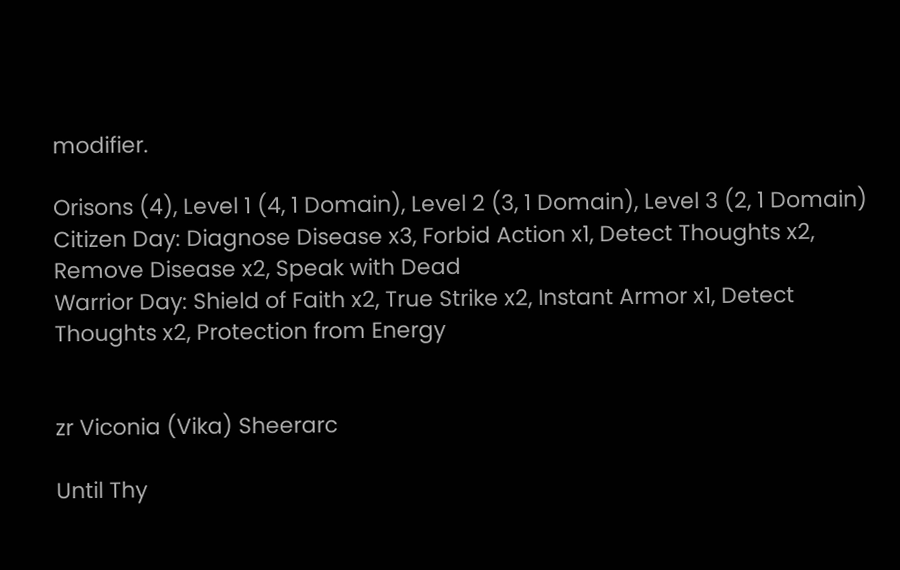modifier.

Orisons (4), Level 1 (4, 1 Domain), Level 2 (3, 1 Domain), Level 3 (2, 1 Domain)
Citizen Day: Diagnose Disease x3, Forbid Action x1, Detect Thoughts x2, Remove Disease x2, Speak with Dead
Warrior Day: Shield of Faith x2, True Strike x2, Instant Armor x1, Detect Thoughts x2, Protection from Energy


zr Viconia (Vika) Sheerarc

Until Thy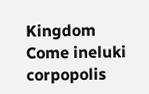Kingdom Come ineluki corpopolis